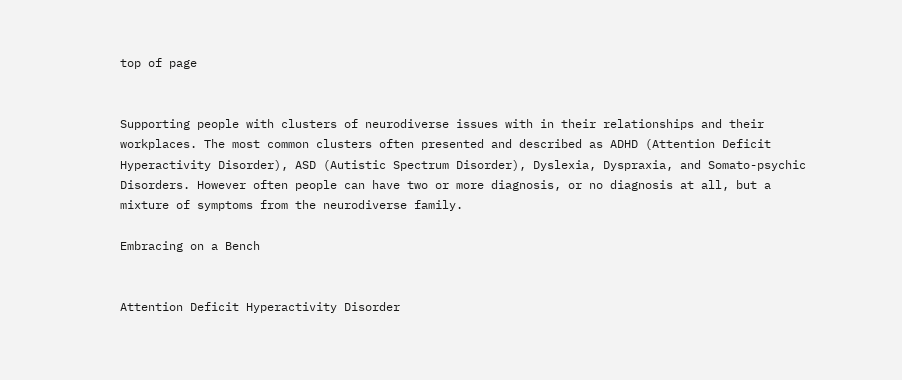top of page


Supporting people with clusters of neurodiverse issues with in their relationships and their workplaces. The most common clusters often presented and described as ADHD (Attention Deficit Hyperactivity Disorder), ASD (Autistic Spectrum Disorder), Dyslexia, Dyspraxia, and Somato-psychic Disorders. However often people can have two or more diagnosis, or no diagnosis at all, but a mixture of symptoms from the neurodiverse family.

Embracing on a Bench


Attention Deficit Hyperactivity Disorder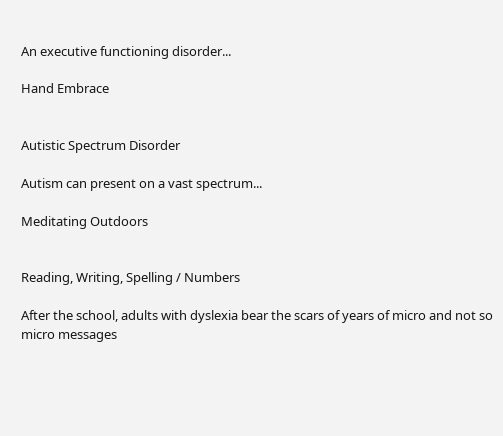An executive functioning disorder...

Hand Embrace


Autistic Spectrum Disorder

Autism can present on a vast spectrum...

Meditating Outdoors


Reading, Writing, Spelling / Numbers

After the school, adults with dyslexia bear the scars of years of micro and not so micro messages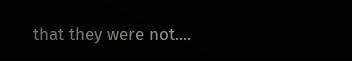that they were not....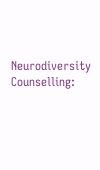Neurodiversity Counselling: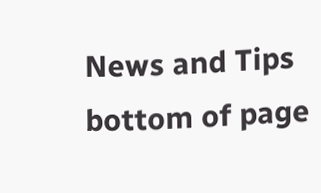News and Tips
bottom of page